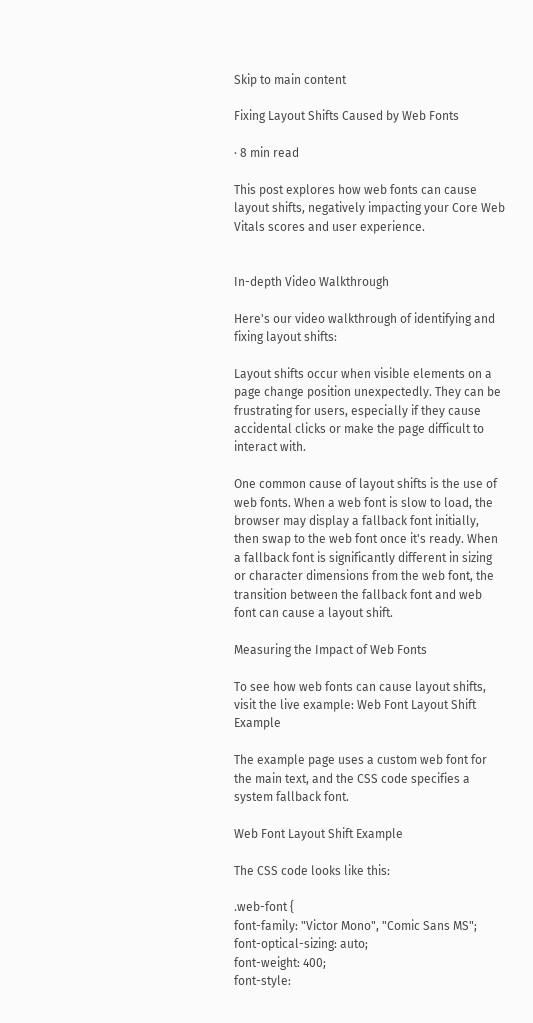Skip to main content

Fixing Layout Shifts Caused by Web Fonts

· 8 min read

This post explores how web fonts can cause layout shifts, negatively impacting your Core Web Vitals scores and user experience.


In-depth Video Walkthrough

Here's our video walkthrough of identifying and fixing layout shifts:

Layout shifts occur when visible elements on a page change position unexpectedly. They can be frustrating for users, especially if they cause accidental clicks or make the page difficult to interact with.

One common cause of layout shifts is the use of web fonts. When a web font is slow to load, the browser may display a fallback font initially, then swap to the web font once it's ready. When a fallback font is significantly different in sizing or character dimensions from the web font, the transition between the fallback font and web font can cause a layout shift.

Measuring the Impact of Web Fonts

To see how web fonts can cause layout shifts, visit the live example: Web Font Layout Shift Example

The example page uses a custom web font for the main text, and the CSS code specifies a system fallback font.

Web Font Layout Shift Example

The CSS code looks like this:

.web-font {
font-family: "Victor Mono", "Comic Sans MS";
font-optical-sizing: auto;
font-weight: 400;
font-style: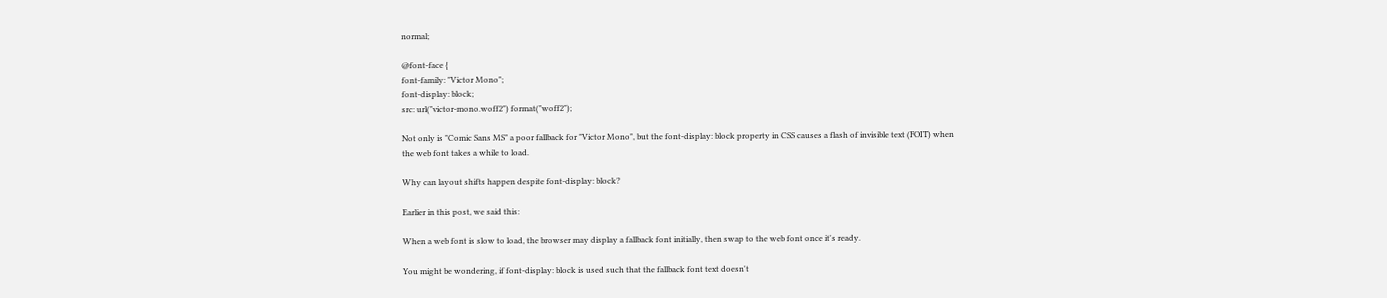normal;

@font-face {
font-family: "Victor Mono";
font-display: block;
src: url("victor-mono.woff2") format("woff2");

Not only is "Comic Sans MS" a poor fallback for "Victor Mono", but the font-display: block property in CSS causes a flash of invisible text (FOIT) when the web font takes a while to load.

Why can layout shifts happen despite font-display: block?

Earlier in this post, we said this:

When a web font is slow to load, the browser may display a fallback font initially, then swap to the web font once it's ready.

You might be wondering, if font-display: block is used such that the fallback font text doesn't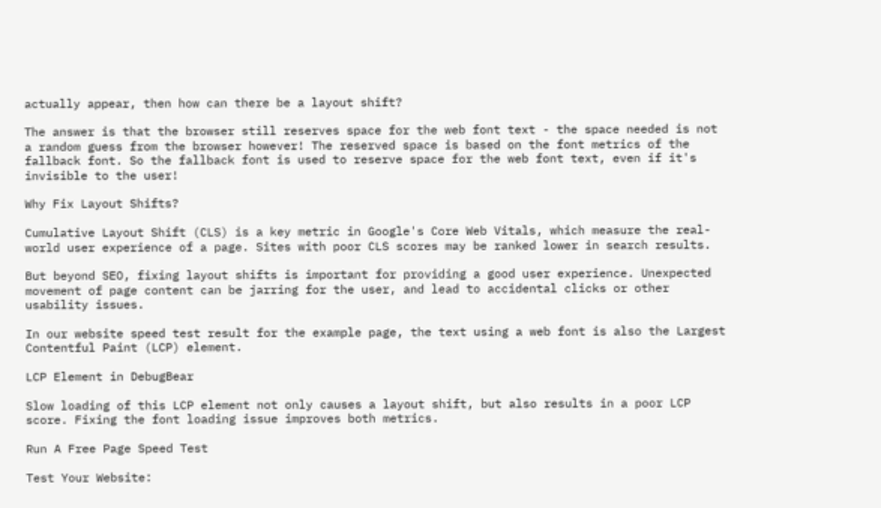actually appear, then how can there be a layout shift?

The answer is that the browser still reserves space for the web font text - the space needed is not a random guess from the browser however! The reserved space is based on the font metrics of the fallback font. So the fallback font is used to reserve space for the web font text, even if it's invisible to the user!

Why Fix Layout Shifts?

Cumulative Layout Shift (CLS) is a key metric in Google's Core Web Vitals, which measure the real-world user experience of a page. Sites with poor CLS scores may be ranked lower in search results.

But beyond SEO, fixing layout shifts is important for providing a good user experience. Unexpected movement of page content can be jarring for the user, and lead to accidental clicks or other usability issues.

In our website speed test result for the example page, the text using a web font is also the Largest Contentful Paint (LCP) element.

LCP Element in DebugBear

Slow loading of this LCP element not only causes a layout shift, but also results in a poor LCP score. Fixing the font loading issue improves both metrics.

Run A Free Page Speed Test

Test Your Website: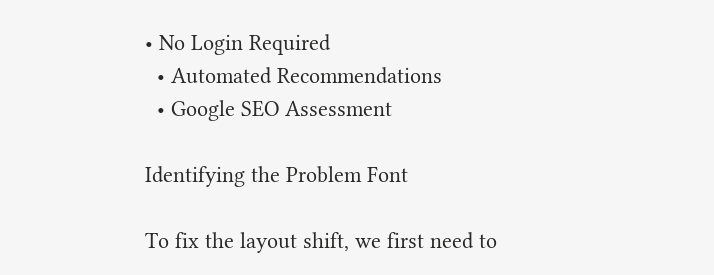• No Login Required
  • Automated Recommendations
  • Google SEO Assessment

Identifying the Problem Font

To fix the layout shift, we first need to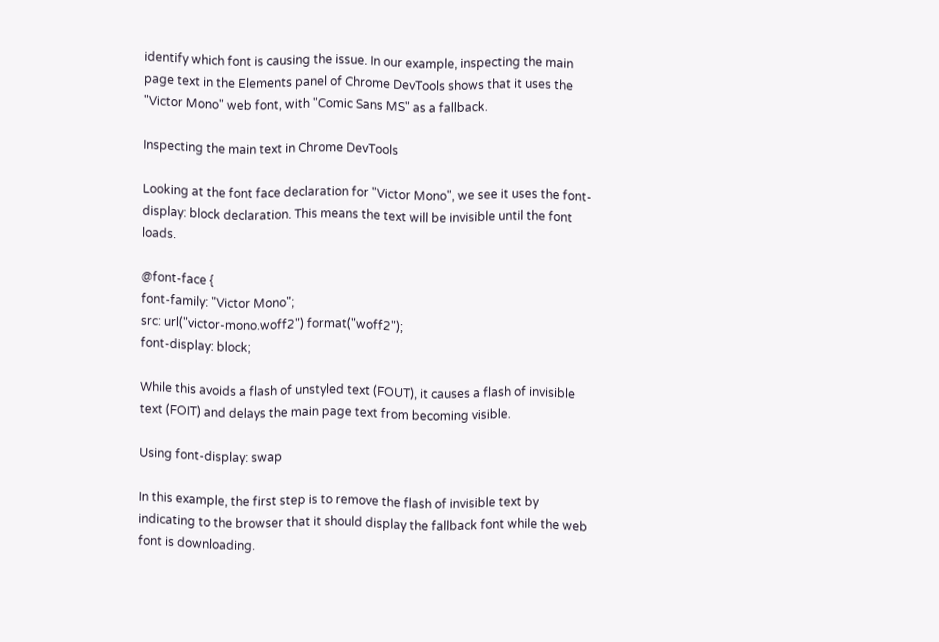identify which font is causing the issue. In our example, inspecting the main page text in the Elements panel of Chrome DevTools shows that it uses the "Victor Mono" web font, with "Comic Sans MS" as a fallback.

Inspecting the main text in Chrome DevTools

Looking at the font face declaration for "Victor Mono", we see it uses the font-display: block declaration. This means the text will be invisible until the font loads.

@font-face {
font-family: "Victor Mono";
src: url("victor-mono.woff2") format("woff2");
font-display: block;

While this avoids a flash of unstyled text (FOUT), it causes a flash of invisible text (FOIT) and delays the main page text from becoming visible.

Using font-display: swap

In this example, the first step is to remove the flash of invisible text by indicating to the browser that it should display the fallback font while the web font is downloading.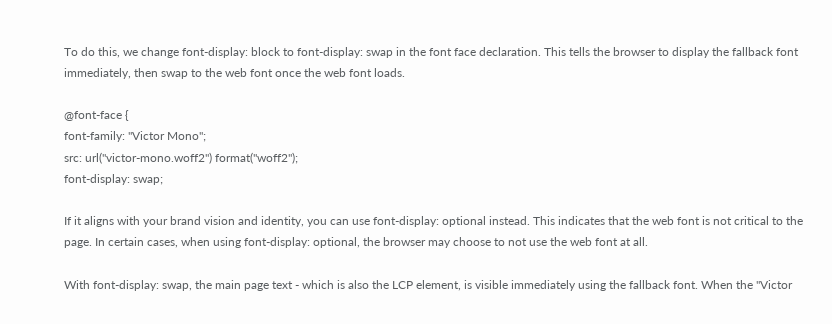To do this, we change font-display: block to font-display: swap in the font face declaration. This tells the browser to display the fallback font immediately, then swap to the web font once the web font loads.

@font-face {
font-family: "Victor Mono";
src: url("victor-mono.woff2") format("woff2");
font-display: swap;

If it aligns with your brand vision and identity, you can use font-display: optional instead. This indicates that the web font is not critical to the page. In certain cases, when using font-display: optional, the browser may choose to not use the web font at all.

With font-display: swap, the main page text - which is also the LCP element, is visible immediately using the fallback font. When the "Victor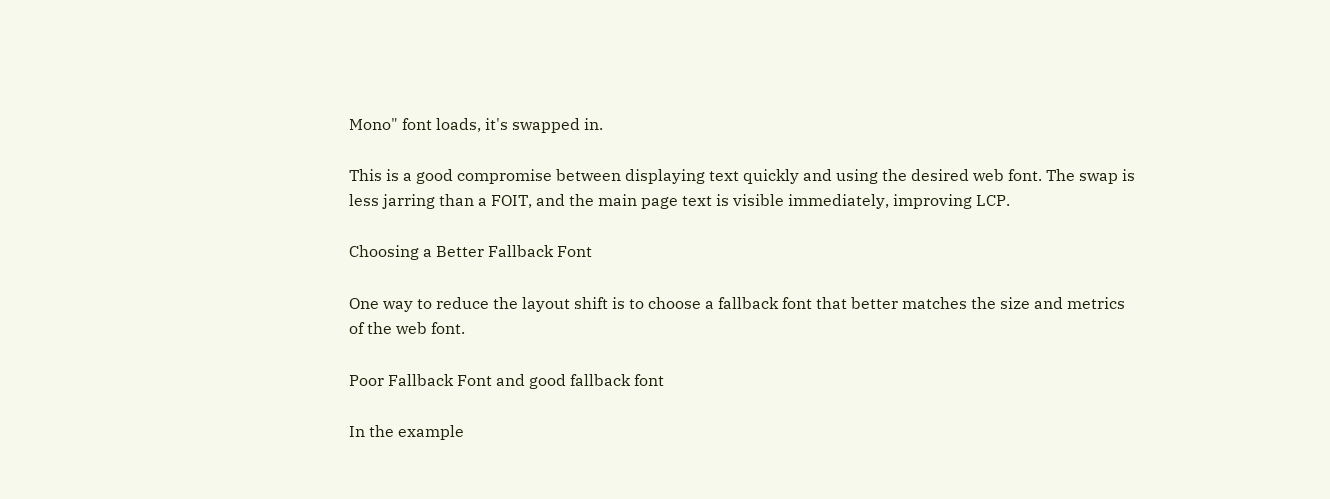Mono" font loads, it's swapped in.

This is a good compromise between displaying text quickly and using the desired web font. The swap is less jarring than a FOIT, and the main page text is visible immediately, improving LCP.

Choosing a Better Fallback Font

One way to reduce the layout shift is to choose a fallback font that better matches the size and metrics of the web font.

Poor Fallback Font and good fallback font

In the example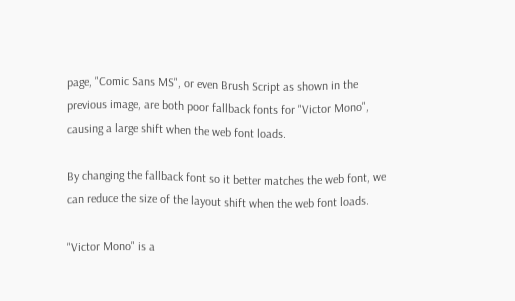page, "Comic Sans MS", or even Brush Script as shown in the previous image, are both poor fallback fonts for "Victor Mono", causing a large shift when the web font loads.

By changing the fallback font so it better matches the web font, we can reduce the size of the layout shift when the web font loads.

"Victor Mono" is a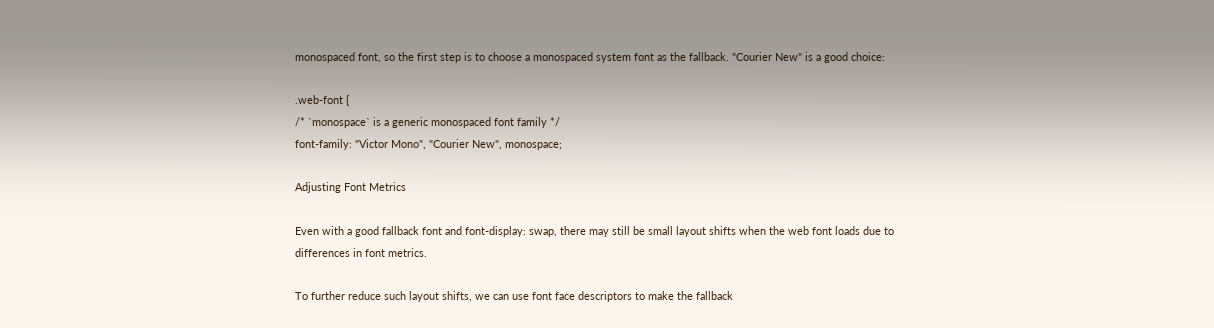monospaced font, so the first step is to choose a monospaced system font as the fallback. "Courier New" is a good choice:

.web-font {
/* `monospace` is a generic monospaced font family */
font-family: "Victor Mono", "Courier New", monospace;

Adjusting Font Metrics

Even with a good fallback font and font-display: swap, there may still be small layout shifts when the web font loads due to differences in font metrics.

To further reduce such layout shifts, we can use font face descriptors to make the fallback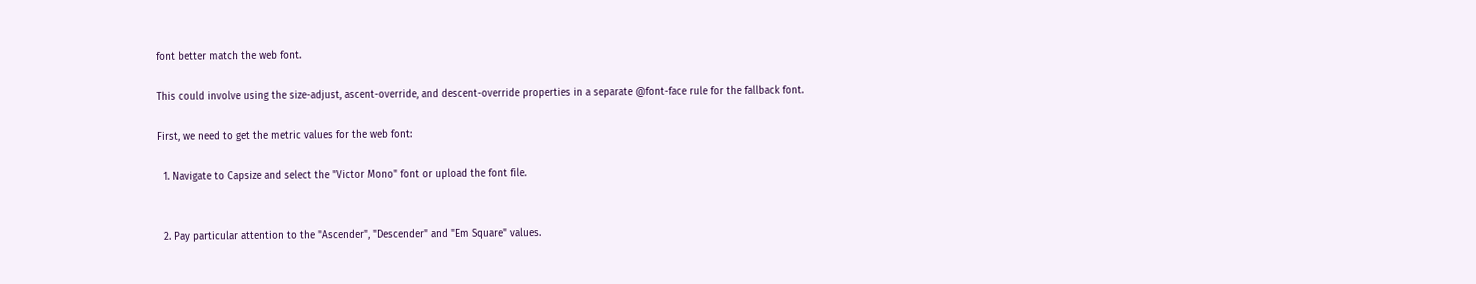font better match the web font.

This could involve using the size-adjust, ascent-override, and descent-override properties in a separate @font-face rule for the fallback font.

First, we need to get the metric values for the web font:

  1. Navigate to Capsize and select the "Victor Mono" font or upload the font file.


  2. Pay particular attention to the "Ascender", "Descender" and "Em Square" values.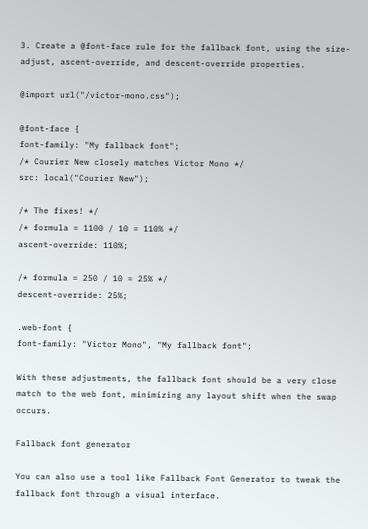3. Create a @font-face rule for the fallback font, using the size-adjust, ascent-override, and descent-override properties.

@import url("/victor-mono.css");

@font-face {
font-family: "My fallback font";
/* Courier New closely matches Victor Mono */
src: local("Courier New");

/* The fixes! */
/* formula = 1100 / 10 = 110% */
ascent-override: 110%;

/* formula = 250 / 10 = 25% */
descent-override: 25%;

.web-font {
font-family: "Victor Mono", "My fallback font";

With these adjustments, the fallback font should be a very close match to the web font, minimizing any layout shift when the swap occurs.

Fallback font generator

You can also use a tool like Fallback Font Generator to tweak the fallback font through a visual interface.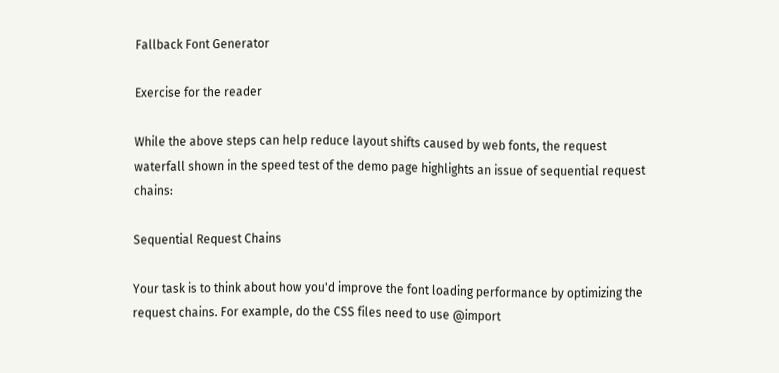Fallback Font Generator

Exercise for the reader

While the above steps can help reduce layout shifts caused by web fonts, the request waterfall shown in the speed test of the demo page highlights an issue of sequential request chains:

Sequential Request Chains

Your task is to think about how you'd improve the font loading performance by optimizing the request chains. For example, do the CSS files need to use @import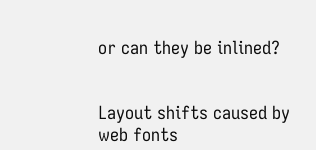or can they be inlined?


Layout shifts caused by web fonts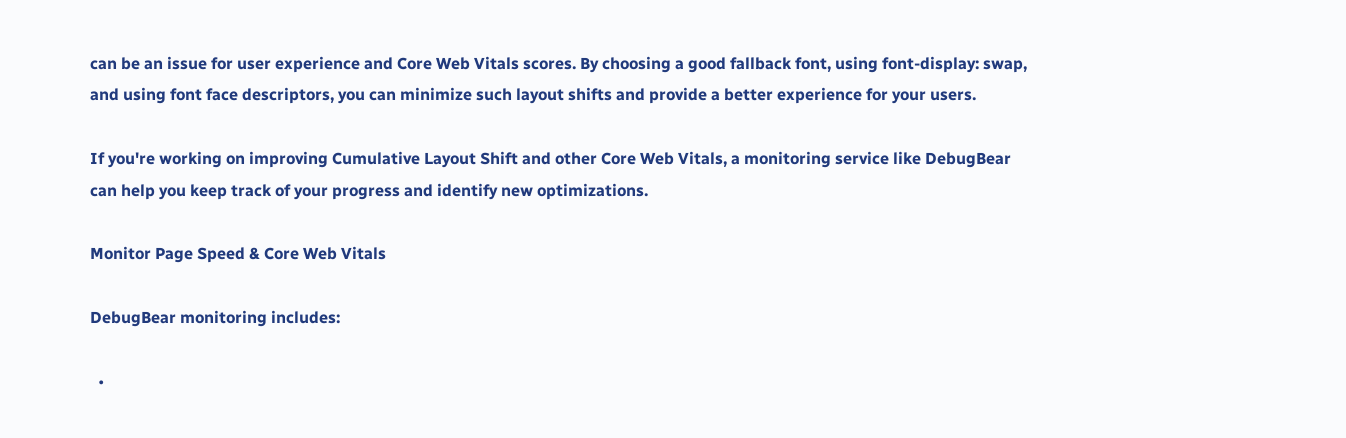can be an issue for user experience and Core Web Vitals scores. By choosing a good fallback font, using font-display: swap, and using font face descriptors, you can minimize such layout shifts and provide a better experience for your users.

If you're working on improving Cumulative Layout Shift and other Core Web Vitals, a monitoring service like DebugBear can help you keep track of your progress and identify new optimizations.

Monitor Page Speed & Core Web Vitals

DebugBear monitoring includes:

  •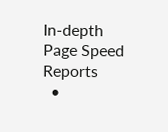In-depth Page Speed Reports
  •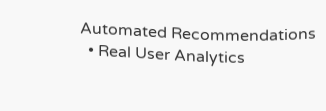Automated Recommendations
  • Real User Analytics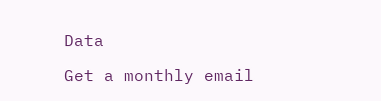Data

Get a monthly email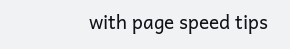with page speed tips